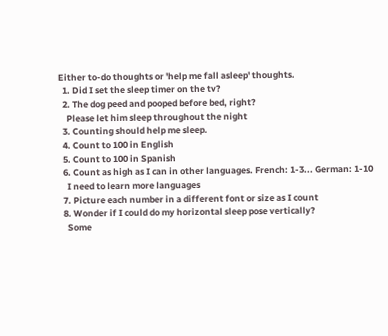Either to-do thoughts or 'help me fall asleep' thoughts.
  1. Did I set the sleep timer on the tv?
  2. The dog peed and pooped before bed, right?
    Please let him sleep throughout the night
  3. Counting should help me sleep.
  4. Count to 100 in English
  5. Count to 100 in Spanish
  6. Count as high as I can in other languages. French: 1-3... German: 1-10
    I need to learn more languages
  7. Picture each number in a different font or size as I count
  8. Wonder if I could do my horizontal sleep pose vertically?
    Some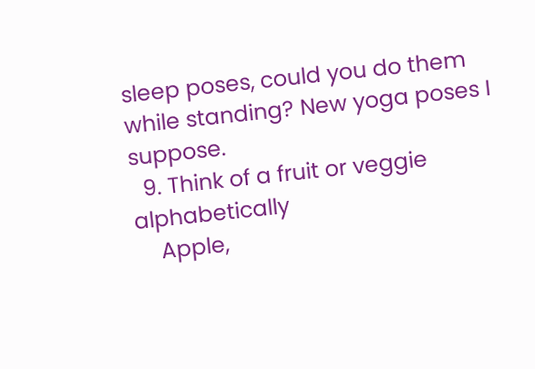sleep poses, could you do them while standing? New yoga poses I suppose.
  9. Think of a fruit or veggie alphabetically
    Apple,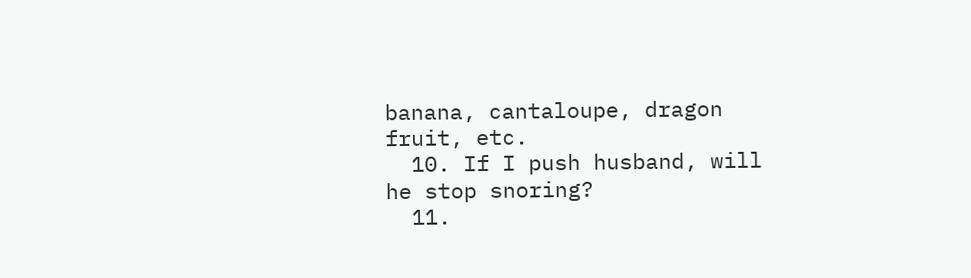banana, cantaloupe, dragon fruit, etc.
  10. If I push husband, will he stop snoring?
  11.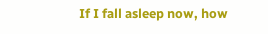If I fall asleep now, how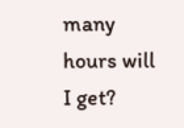many hours will I get?